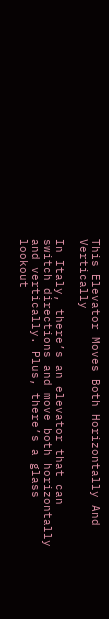This Elevator Moves Both Horizontally And Vertically

In Italy, there’s an elevator that can switch directions and move both horizontally and vertically. Plus, there’s a glass lookout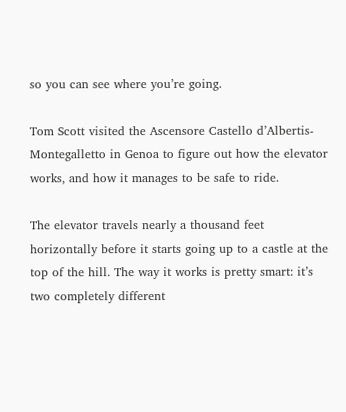so you can see where you’re going.

Tom Scott visited the Ascensore Castello d’Albertis-Montegalletto in Genoa to figure out how the elevator works, and how it manages to be safe to ride.

The elevator travels nearly a thousand feet horizontally before it starts going up to a castle at the top of the hill. The way it works is pretty smart: it’s two completely different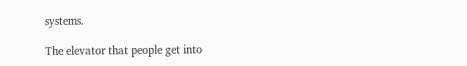systems.

The elevator that people get into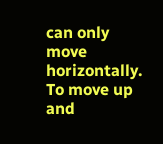can only move horizontally. To move up and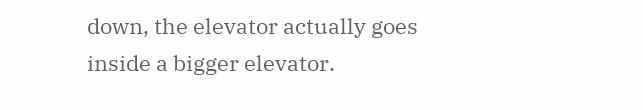down, the elevator actually goes inside a bigger elevator.